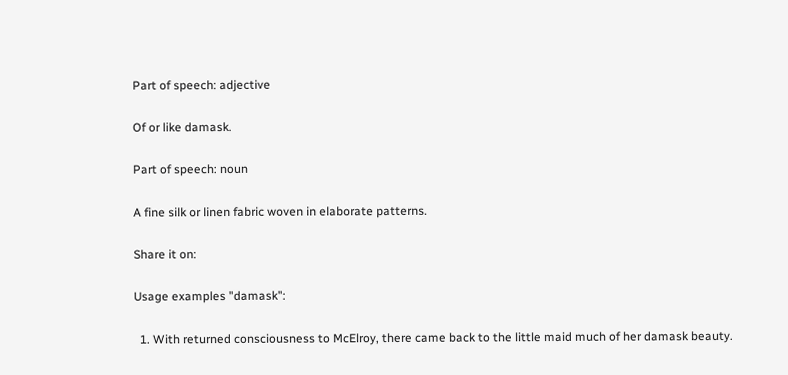Part of speech: adjective

Of or like damask.

Part of speech: noun

A fine silk or linen fabric woven in elaborate patterns.

Share it on:

Usage examples "damask":

  1. With returned consciousness to McElroy, there came back to the little maid much of her damask beauty.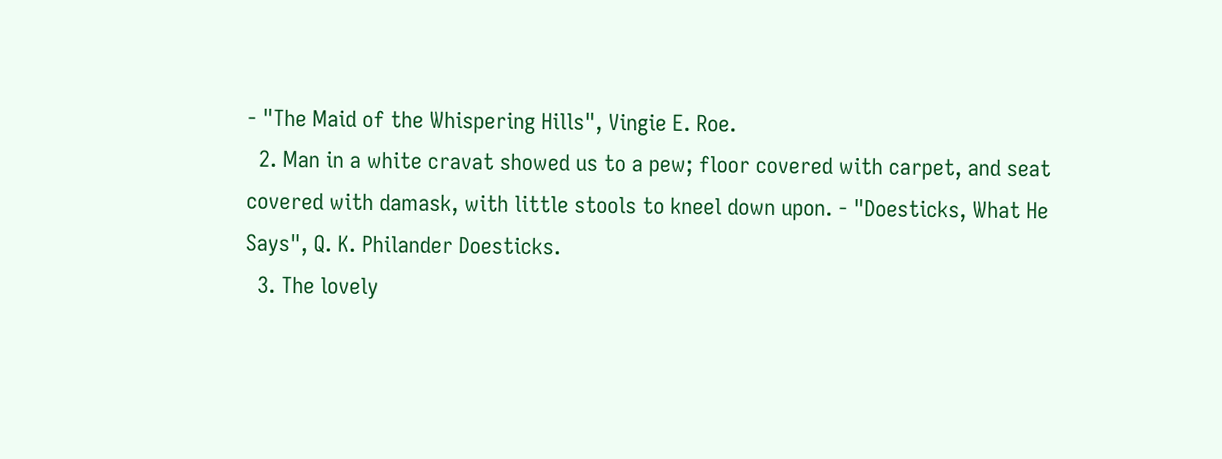- "The Maid of the Whispering Hills", Vingie E. Roe.
  2. Man in a white cravat showed us to a pew; floor covered with carpet, and seat covered with damask, with little stools to kneel down upon. - "Doesticks, What He Says", Q. K. Philander Doesticks.
  3. The lovely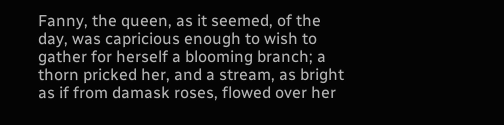Fanny, the queen, as it seemed, of the day, was capricious enough to wish to gather for herself a blooming branch; a thorn pricked her, and a stream, as bright as if from damask roses, flowed over her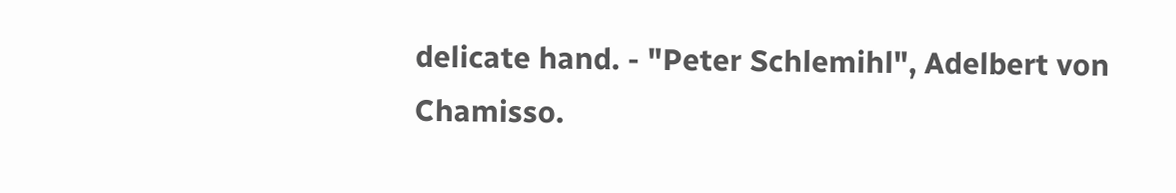delicate hand. - "Peter Schlemihl", Adelbert von Chamisso.